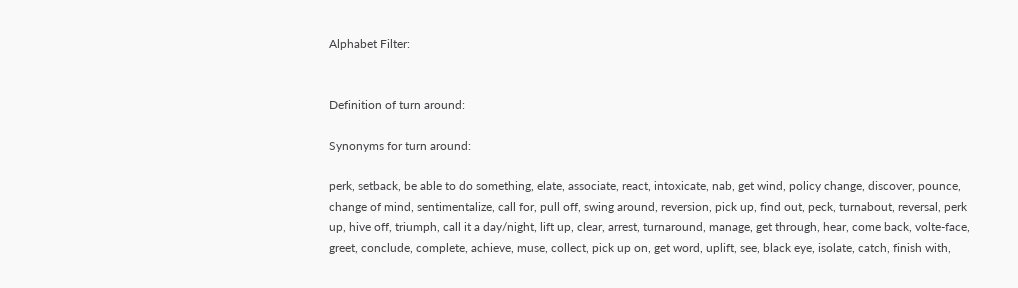Alphabet Filter:


Definition of turn around:

Synonyms for turn around:

perk, setback, be able to do something, elate, associate, react, intoxicate, nab, get wind, policy change, discover, pounce, change of mind, sentimentalize, call for, pull off, swing around, reversion, pick up, find out, peck, turnabout, reversal, perk up, hive off, triumph, call it a day/night, lift up, clear, arrest, turnaround, manage, get through, hear, come back, volte-face, greet, conclude, complete, achieve, muse, collect, pick up on, get word, uplift, see, black eye, isolate, catch, finish with,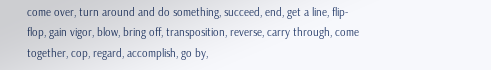come over, turn around and do something, succeed, end, get a line, flip-flop, gain vigor, blow, bring off, transposition, reverse, carry through, come together, cop, regard, accomplish, go by,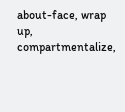about-face, wrap up, compartmentalize,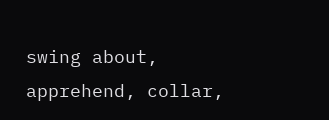swing about, apprehend, collar,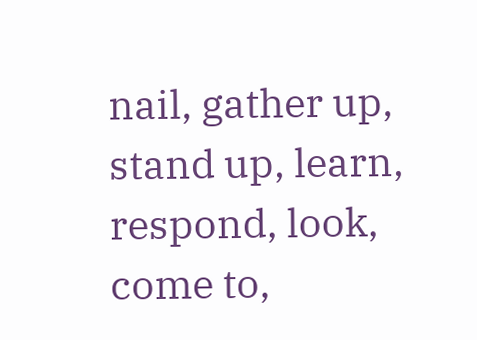nail, gather up, stand up, learn, respond, look, come to,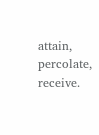attain, percolate, receive.